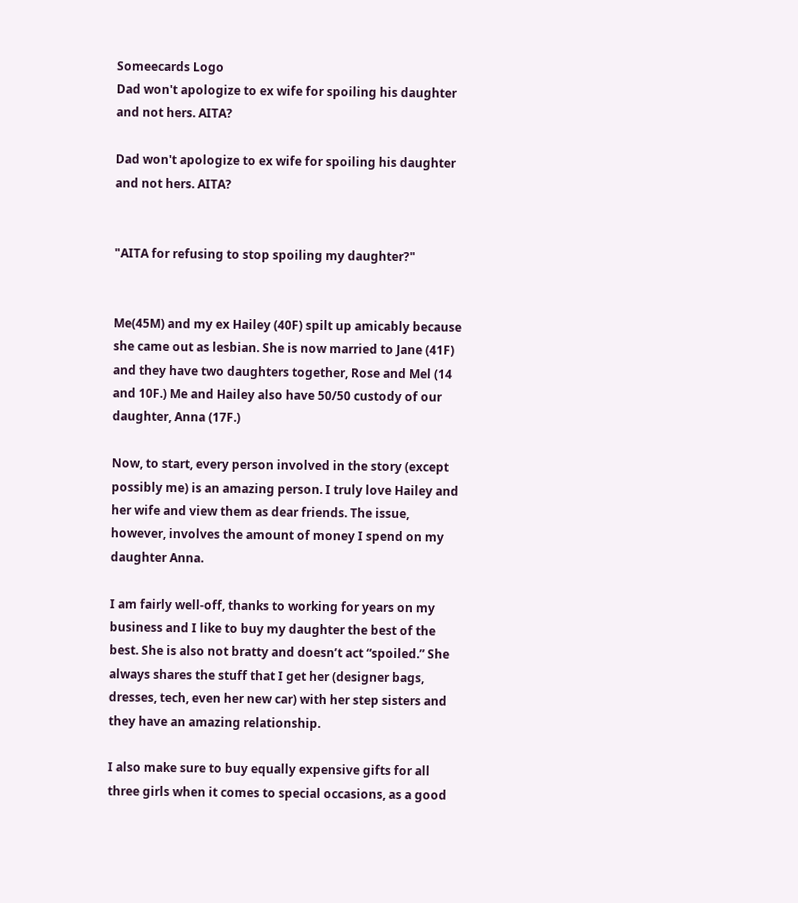Someecards Logo
Dad won't apologize to ex wife for spoiling his daughter and not hers. AITA?

Dad won't apologize to ex wife for spoiling his daughter and not hers. AITA?


"AITA for refusing to stop spoiling my daughter?"


Me(45M) and my ex Hailey (40F) spilt up amicably because she came out as lesbian. She is now married to Jane (41F) and they have two daughters together, Rose and Mel (14 and 10F.) Me and Hailey also have 50/50 custody of our daughter, Anna (17F.)

Now, to start, every person involved in the story (except possibly me) is an amazing person. I truly love Hailey and her wife and view them as dear friends. The issue, however, involves the amount of money I spend on my daughter Anna.

I am fairly well-off, thanks to working for years on my business and I like to buy my daughter the best of the best. She is also not bratty and doesn’t act “spoiled.” She always shares the stuff that I get her (designer bags, dresses, tech, even her new car) with her step sisters and they have an amazing relationship.

I also make sure to buy equally expensive gifts for all three girls when it comes to special occasions, as a good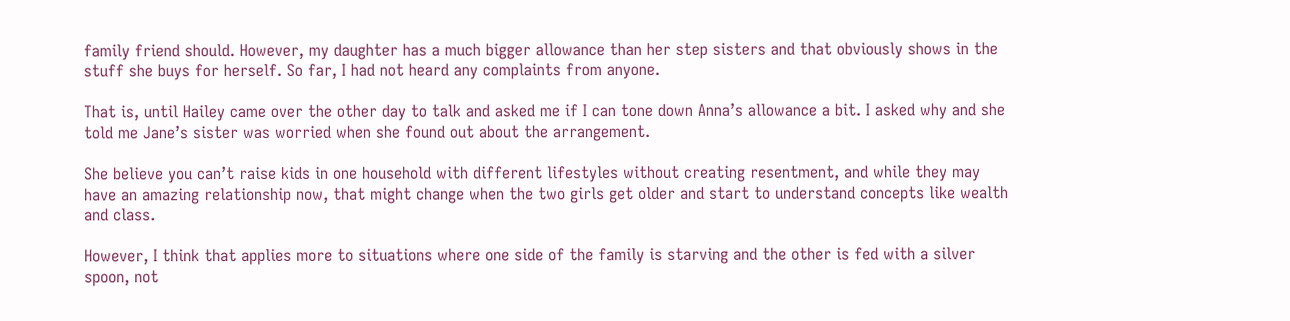family friend should. However, my daughter has a much bigger allowance than her step sisters and that obviously shows in the stuff she buys for herself. So far, I had not heard any complaints from anyone.

That is, until Hailey came over the other day to talk and asked me if I can tone down Anna’s allowance a bit. I asked why and she told me Jane’s sister was worried when she found out about the arrangement.

She believe you can’t raise kids in one household with different lifestyles without creating resentment, and while they may have an amazing relationship now, that might change when the two girls get older and start to understand concepts like wealth and class.

However, I think that applies more to situations where one side of the family is starving and the other is fed with a silver spoon, not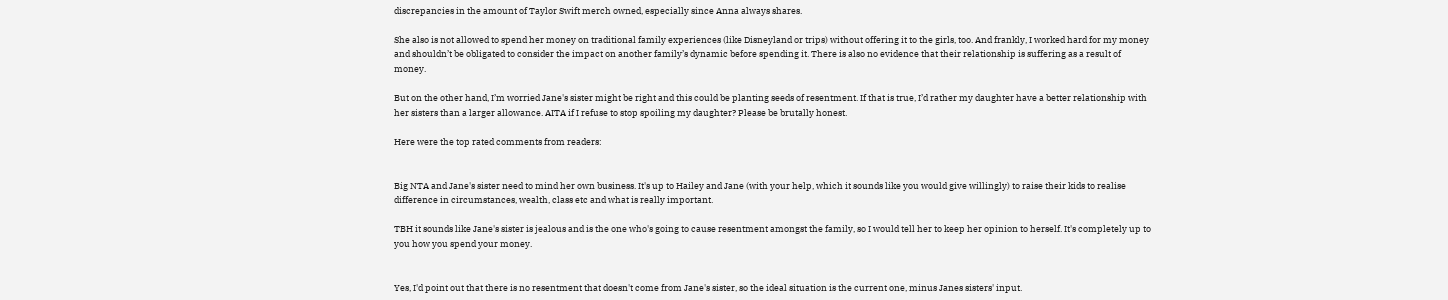discrepancies in the amount of Taylor Swift merch owned, especially since Anna always shares.

She also is not allowed to spend her money on traditional family experiences (like Disneyland or trips) without offering it to the girls, too. And frankly, I worked hard for my money and shouldn’t be obligated to consider the impact on another family’s dynamic before spending it. There is also no evidence that their relationship is suffering as a result of money.

But on the other hand, I’m worried Jane's sister might be right and this could be planting seeds of resentment. If that is true, I’d rather my daughter have a better relationship with her sisters than a larger allowance. AITA if I refuse to stop spoiling my daughter? Please be brutally honest.

Here were the top rated comments from readers:


Big NTA and Jane's sister need to mind her own business. It's up to Hailey and Jane (with your help, which it sounds like you would give willingly) to raise their kids to realise difference in circumstances, wealth, class etc and what is really important.

TBH it sounds like Jane's sister is jealous and is the one who's going to cause resentment amongst the family, so I would tell her to keep her opinion to herself. It's completely up to you how you spend your money.


Yes, I'd point out that there is no resentment that doesn't come from Jane's sister, so the ideal situation is the current one, minus Janes sisters' input.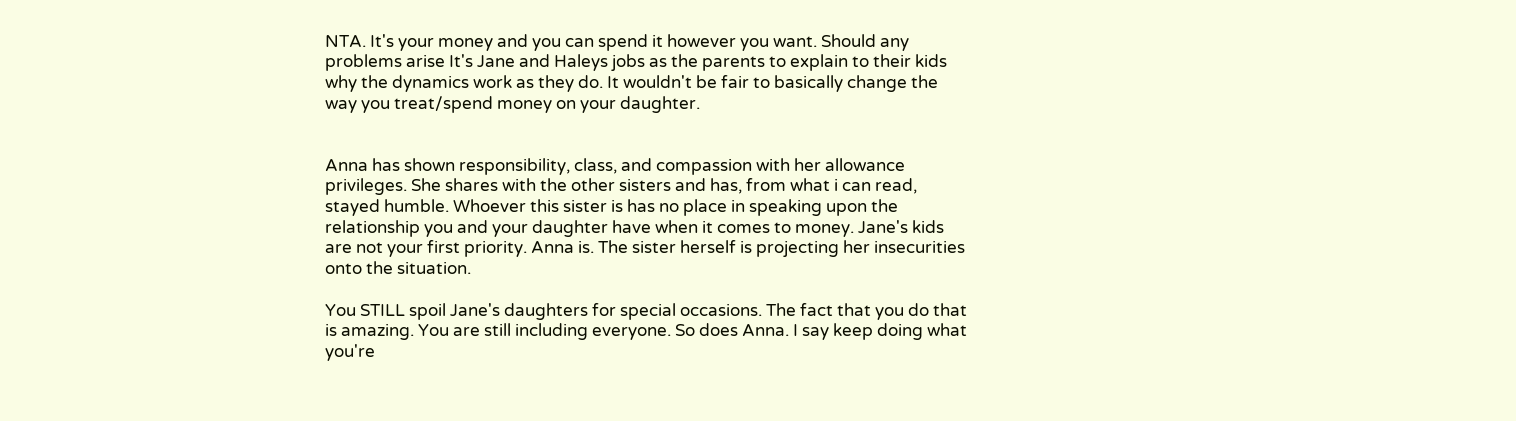NTA. It's your money and you can spend it however you want. Should any problems arise It's Jane and Haleys jobs as the parents to explain to their kids why the dynamics work as they do. It wouldn't be fair to basically change the way you treat/spend money on your daughter.


Anna has shown responsibility, class, and compassion with her allowance privileges. She shares with the other sisters and has, from what i can read, stayed humble. Whoever this sister is has no place in speaking upon the relationship you and your daughter have when it comes to money. Jane's kids are not your first priority. Anna is. The sister herself is projecting her insecurities onto the situation.

You STILL spoil Jane's daughters for special occasions. The fact that you do that is amazing. You are still including everyone. So does Anna. I say keep doing what you're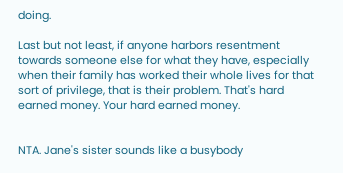doing.

Last but not least, if anyone harbors resentment towards someone else for what they have, especially when their family has worked their whole lives for that sort of privilege, that is their problem. That's hard earned money. Your hard earned money.


NTA. Jane's sister sounds like a busybody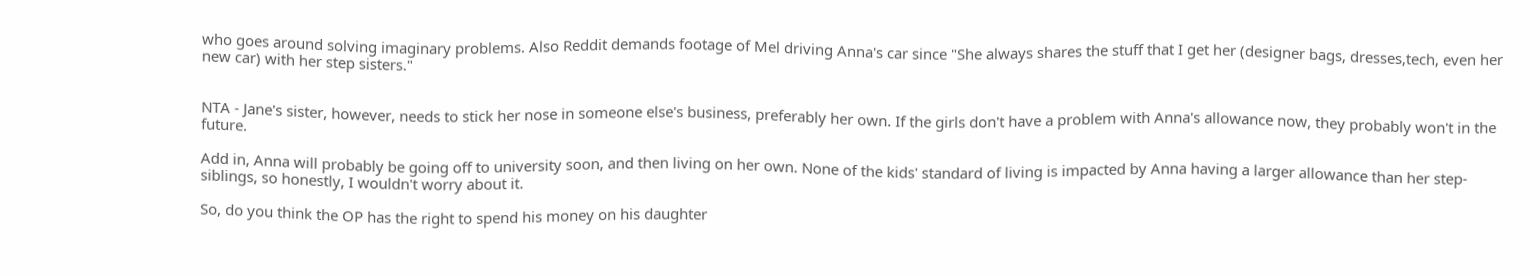who goes around solving imaginary problems. Also Reddit demands footage of Mel driving Anna's car since "She always shares the stuff that I get her (designer bags, dresses,tech, even her new car) with her step sisters."


NTA - Jane's sister, however, needs to stick her nose in someone else's business, preferably her own. If the girls don't have a problem with Anna's allowance now, they probably won't in the future.

Add in, Anna will probably be going off to university soon, and then living on her own. None of the kids' standard of living is impacted by Anna having a larger allowance than her step-siblings, so honestly, I wouldn't worry about it.

So, do you think the OP has the right to spend his money on his daughter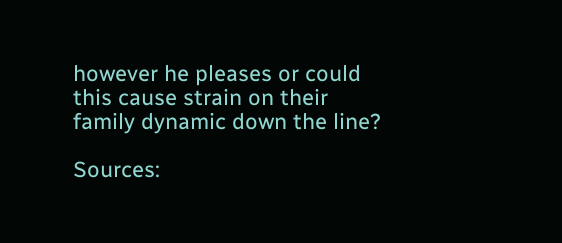however he pleases or could this cause strain on their family dynamic down the line?

Sources: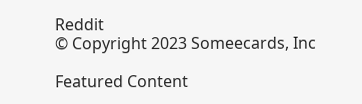Reddit
© Copyright 2023 Someecards, Inc

Featured Content